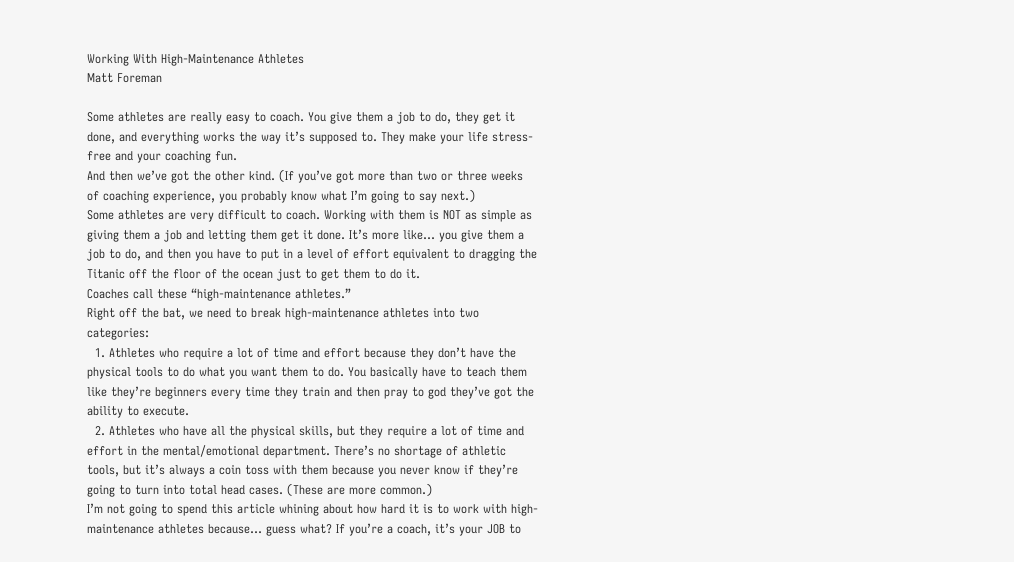Working With High-Maintenance Athletes
Matt Foreman

Some athletes are really easy to coach. You give them a job to do, they get it done, and everything works the way it’s supposed to. They make your life stress-free and your coaching fun.
And then we’ve got the other kind. (If you’ve got more than two or three weeks of coaching experience, you probably know what I’m going to say next.)
Some athletes are very difficult to coach. Working with them is NOT as simple as giving them a job and letting them get it done. It’s more like… you give them a job to do, and then you have to put in a level of effort equivalent to dragging the Titanic off the floor of the ocean just to get them to do it.
Coaches call these “high-maintenance athletes.”
Right off the bat, we need to break high-maintenance athletes into two categories:
  1. Athletes who require a lot of time and effort because they don’t have the physical tools to do what you want them to do. You basically have to teach them like they’re beginners every time they train and then pray to god they’ve got the ability to execute.
  2. Athletes who have all the physical skills, but they require a lot of time and effort in the mental/emotional department. There’s no shortage of athletic tools, but it’s always a coin toss with them because you never know if they’re going to turn into total head cases. (These are more common.)
I’m not going to spend this article whining about how hard it is to work with high-maintenance athletes because… guess what? If you’re a coach, it’s your JOB to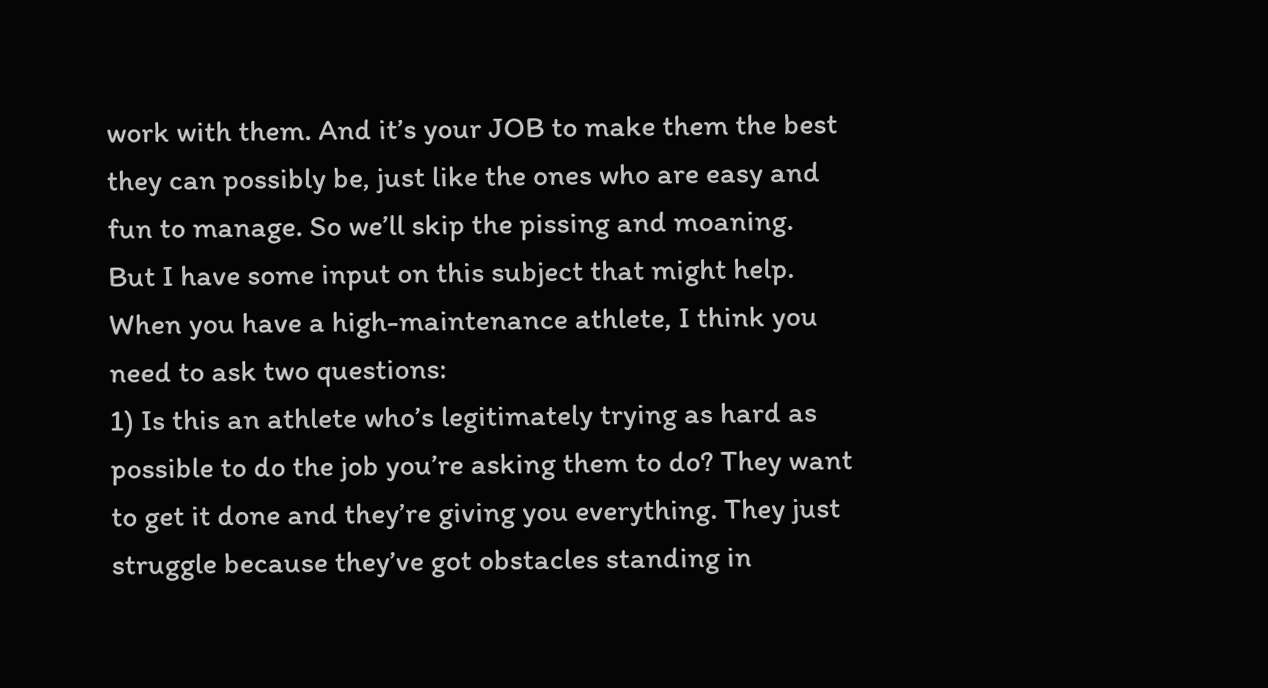work with them. And it’s your JOB to make them the best they can possibly be, just like the ones who are easy and fun to manage. So we’ll skip the pissing and moaning.
But I have some input on this subject that might help. When you have a high-maintenance athlete, I think you need to ask two questions:
1) Is this an athlete who’s legitimately trying as hard as possible to do the job you’re asking them to do? They want to get it done and they’re giving you everything. They just struggle because they’ve got obstacles standing in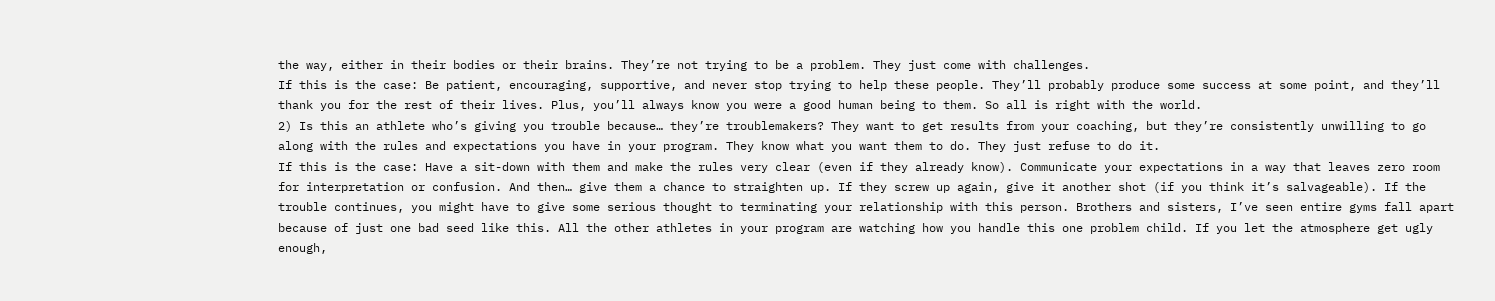the way, either in their bodies or their brains. They’re not trying to be a problem. They just come with challenges.
If this is the case: Be patient, encouraging, supportive, and never stop trying to help these people. They’ll probably produce some success at some point, and they’ll thank you for the rest of their lives. Plus, you’ll always know you were a good human being to them. So all is right with the world.
2) Is this an athlete who’s giving you trouble because… they’re troublemakers? They want to get results from your coaching, but they’re consistently unwilling to go along with the rules and expectations you have in your program. They know what you want them to do. They just refuse to do it.
If this is the case: Have a sit-down with them and make the rules very clear (even if they already know). Communicate your expectations in a way that leaves zero room for interpretation or confusion. And then… give them a chance to straighten up. If they screw up again, give it another shot (if you think it’s salvageable). If the trouble continues, you might have to give some serious thought to terminating your relationship with this person. Brothers and sisters, I’ve seen entire gyms fall apart because of just one bad seed like this. All the other athletes in your program are watching how you handle this one problem child. If you let the atmosphere get ugly enough,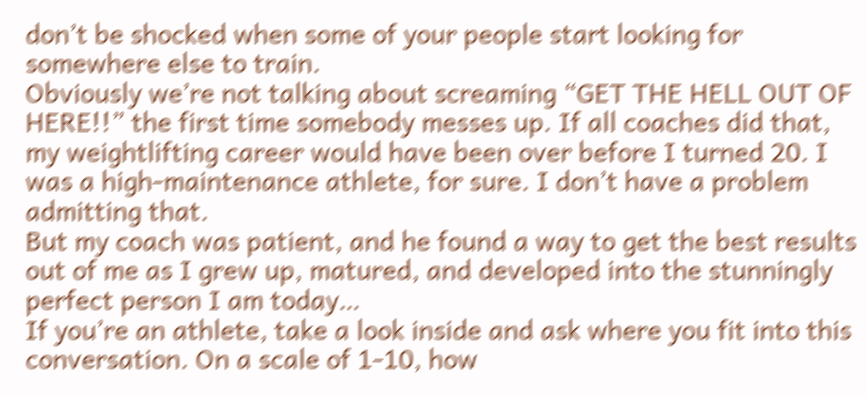don’t be shocked when some of your people start looking for somewhere else to train.
Obviously we’re not talking about screaming “GET THE HELL OUT OF HERE!!” the first time somebody messes up. If all coaches did that, my weightlifting career would have been over before I turned 20. I was a high-maintenance athlete, for sure. I don’t have a problem admitting that.
But my coach was patient, and he found a way to get the best results out of me as I grew up, matured, and developed into the stunningly perfect person I am today…
If you’re an athlete, take a look inside and ask where you fit into this conversation. On a scale of 1-10, how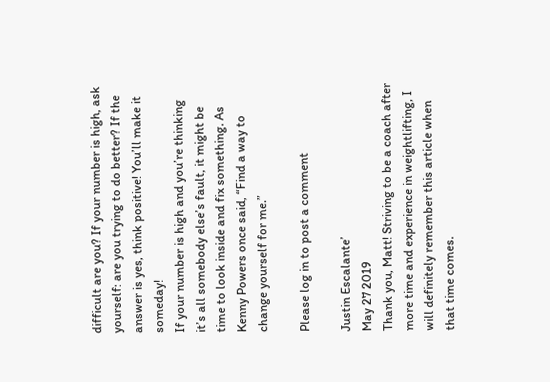difficult are you? If your number is high, ask yourself: are you trying to do better? If the answer is yes, think positive! You’ll make it someday!
If your number is high and you’re thinking it’s all somebody else’s fault, it might be time to look inside and fix something. As Kenny Powers once said, “Find a way to change yourself for me.”

Please log in to post a comment

Justin Escalante’
May 27 2019
Thank you, Matt! Striving to be a coach after more time and experience in weightlifting, I will definitely remember this article when that time comes.